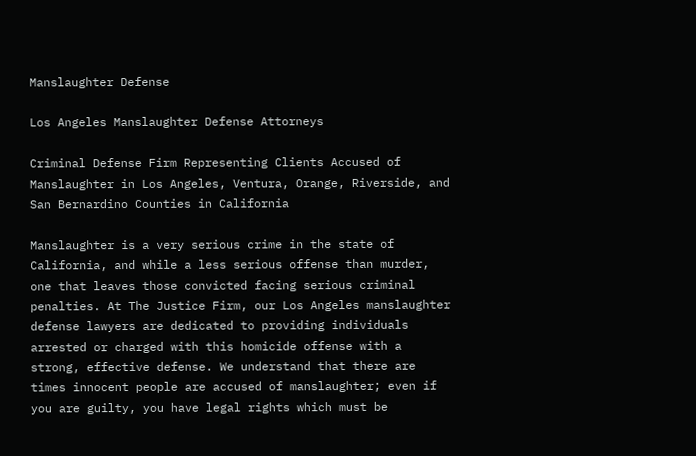Manslaughter Defense

Los Angeles Manslaughter Defense Attorneys

Criminal Defense Firm Representing Clients Accused of Manslaughter in Los Angeles, Ventura, Orange, Riverside, and San Bernardino Counties in California

Manslaughter is a very serious crime in the state of California, and while a less serious offense than murder, one that leaves those convicted facing serious criminal penalties. At The Justice Firm, our Los Angeles manslaughter defense lawyers are dedicated to providing individuals arrested or charged with this homicide offense with a strong, effective defense. We understand that there are times innocent people are accused of manslaughter; even if you are guilty, you have legal rights which must be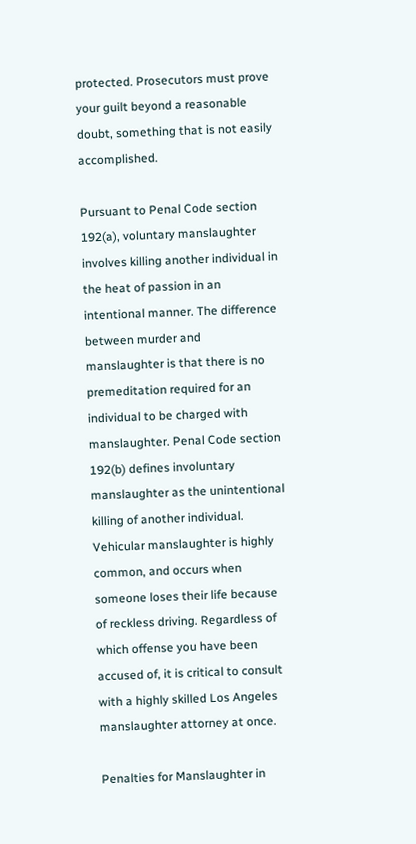protected. Prosecutors must prove your guilt beyond a reasonable doubt, something that is not easily accomplished.

Pursuant to Penal Code section 192(a), voluntary manslaughter involves killing another individual in the heat of passion in an intentional manner. The difference between murder and manslaughter is that there is no premeditation required for an individual to be charged with manslaughter. Penal Code section 192(b) defines involuntary manslaughter as the unintentional killing of another individual. Vehicular manslaughter is highly common, and occurs when someone loses their life because of reckless driving. Regardless of which offense you have been accused of, it is critical to consult with a highly skilled Los Angeles manslaughter attorney at once.

Penalties for Manslaughter in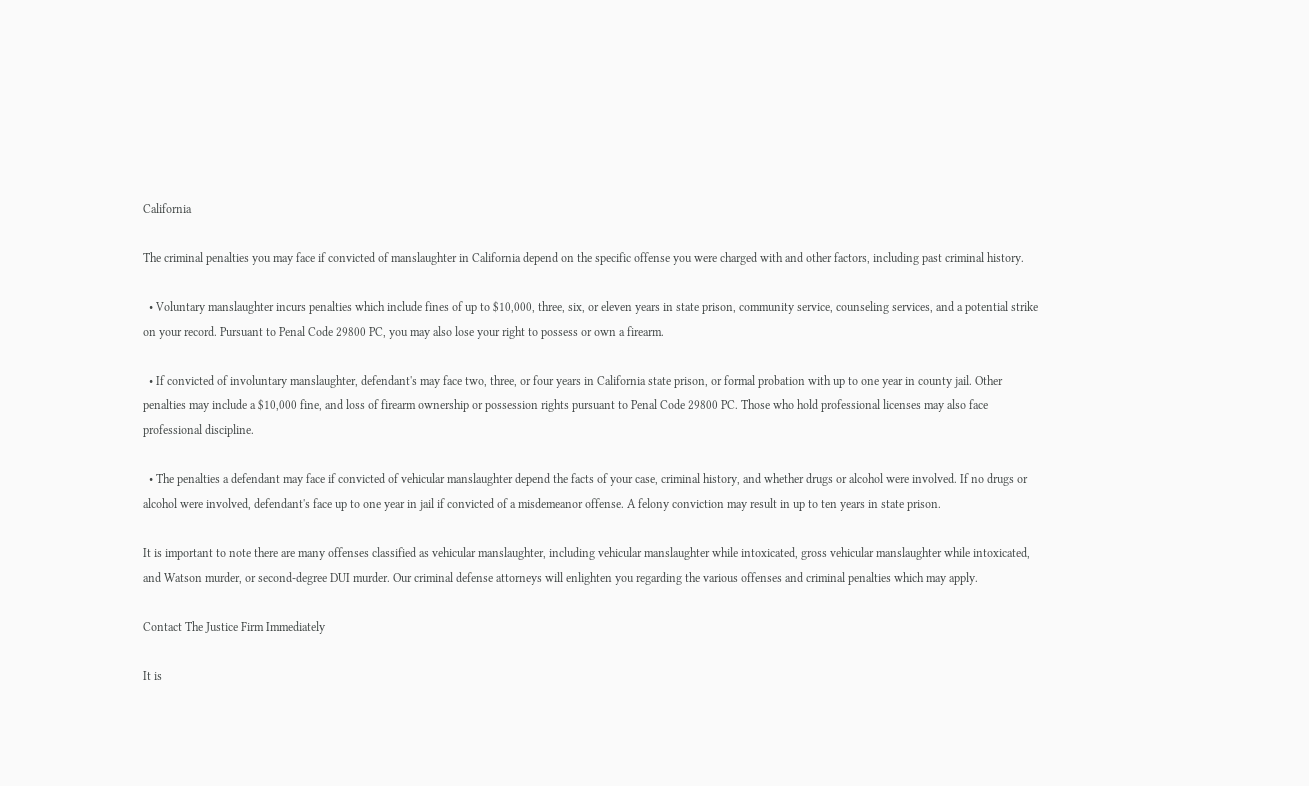California

The criminal penalties you may face if convicted of manslaughter in California depend on the specific offense you were charged with and other factors, including past criminal history.

  • Voluntary manslaughter incurs penalties which include fines of up to $10,000, three, six, or eleven years in state prison, community service, counseling services, and a potential strike on your record. Pursuant to Penal Code 29800 PC, you may also lose your right to possess or own a firearm.

  • If convicted of involuntary manslaughter, defendant's may face two, three, or four years in California state prison, or formal probation with up to one year in county jail. Other penalties may include a $10,000 fine, and loss of firearm ownership or possession rights pursuant to Penal Code 29800 PC. Those who hold professional licenses may also face professional discipline.

  • The penalties a defendant may face if convicted of vehicular manslaughter depend the facts of your case, criminal history, and whether drugs or alcohol were involved. If no drugs or alcohol were involved, defendant's face up to one year in jail if convicted of a misdemeanor offense. A felony conviction may result in up to ten years in state prison.

It is important to note there are many offenses classified as vehicular manslaughter, including vehicular manslaughter while intoxicated, gross vehicular manslaughter while intoxicated, and Watson murder, or second-degree DUI murder. Our criminal defense attorneys will enlighten you regarding the various offenses and criminal penalties which may apply.

Contact The Justice Firm Immediately

It is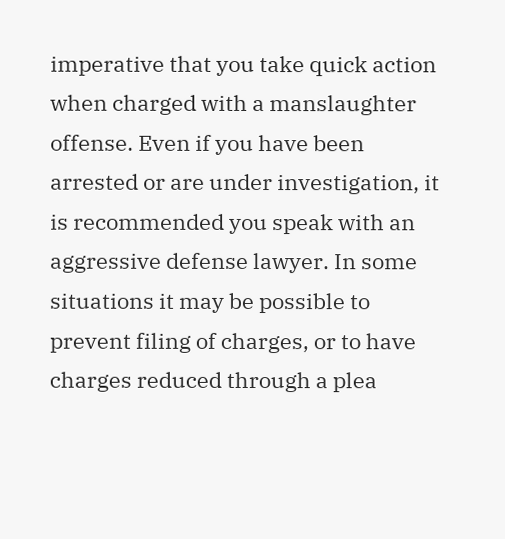imperative that you take quick action when charged with a manslaughter offense. Even if you have been arrested or are under investigation, it is recommended you speak with an aggressive defense lawyer. In some situations it may be possible to prevent filing of charges, or to have charges reduced through a plea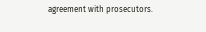agreement with prosecutors.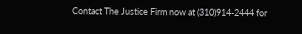Contact The Justice Firm now at (310)914-2444 for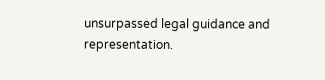unsurpassed legal guidance and representation.